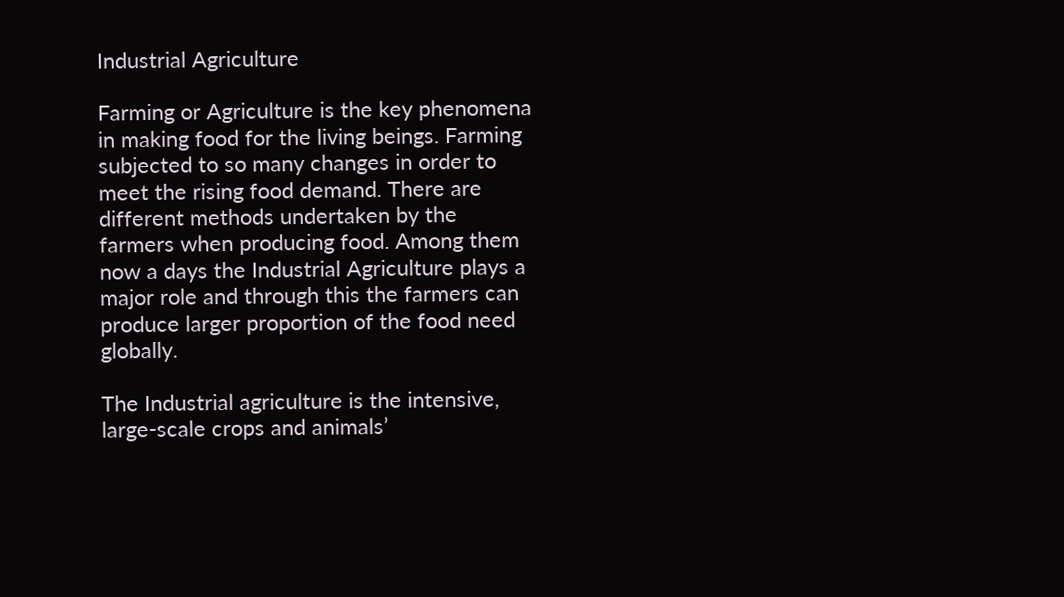Industrial Agriculture

Farming or Agriculture is the key phenomena in making food for the living beings. Farming subjected to so many changes in order to meet the rising food demand. There are different methods undertaken by the farmers when producing food. Among them now a days the Industrial Agriculture plays a major role and through this the farmers can produce larger proportion of the food need globally.

The Industrial agriculture is the intensive, large-scale crops and animals’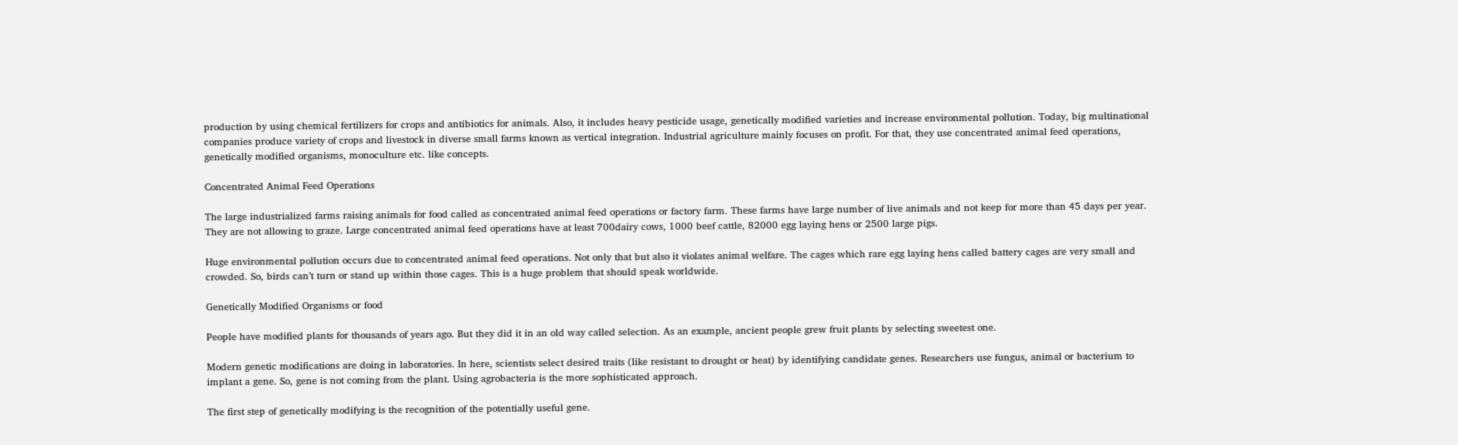production by using chemical fertilizers for crops and antibiotics for animals. Also, it includes heavy pesticide usage, genetically modified varieties and increase environmental pollution. Today, big multinational companies produce variety of crops and livestock in diverse small farms known as vertical integration. Industrial agriculture mainly focuses on profit. For that, they use concentrated animal feed operations, genetically modified organisms, monoculture etc. like concepts.

Concentrated Animal Feed Operations

The large industrialized farms raising animals for food called as concentrated animal feed operations or factory farm. These farms have large number of live animals and not keep for more than 45 days per year. They are not allowing to graze. Large concentrated animal feed operations have at least 700dairy cows, 1000 beef cattle, 82000 egg laying hens or 2500 large pigs.

Huge environmental pollution occurs due to concentrated animal feed operations. Not only that but also it violates animal welfare. The cages which rare egg laying hens called battery cages are very small and crowded. So, birds can’t turn or stand up within those cages. This is a huge problem that should speak worldwide.

Genetically Modified Organisms or food

People have modified plants for thousands of years ago. But they did it in an old way called selection. As an example, ancient people grew fruit plants by selecting sweetest one.

Modern genetic modifications are doing in laboratories. In here, scientists select desired traits (like resistant to drought or heat) by identifying candidate genes. Researchers use fungus, animal or bacterium to implant a gene. So, gene is not coming from the plant. Using agrobacteria is the more sophisticated approach.

The first step of genetically modifying is the recognition of the potentially useful gene.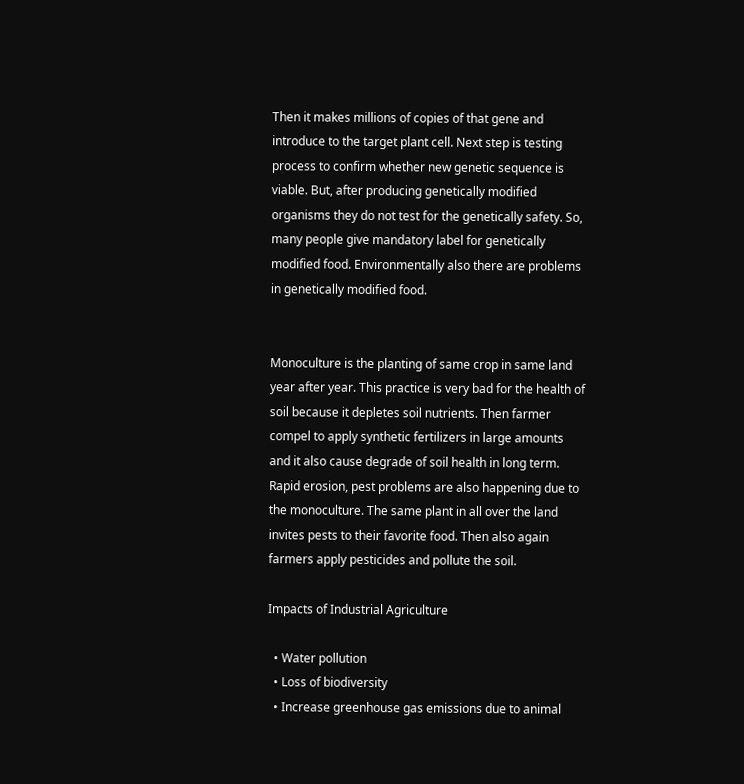Then it makes millions of copies of that gene and introduce to the target plant cell. Next step is testing process to confirm whether new genetic sequence is viable. But, after producing genetically modified organisms they do not test for the genetically safety. So, many people give mandatory label for genetically modified food. Environmentally also there are problems in genetically modified food.


Monoculture is the planting of same crop in same land year after year. This practice is very bad for the health of soil because it depletes soil nutrients. Then farmer compel to apply synthetic fertilizers in large amounts and it also cause degrade of soil health in long term. Rapid erosion, pest problems are also happening due to the monoculture. The same plant in all over the land invites pests to their favorite food. Then also again farmers apply pesticides and pollute the soil.

Impacts of Industrial Agriculture

  • Water pollution
  • Loss of biodiversity
  • Increase greenhouse gas emissions due to animal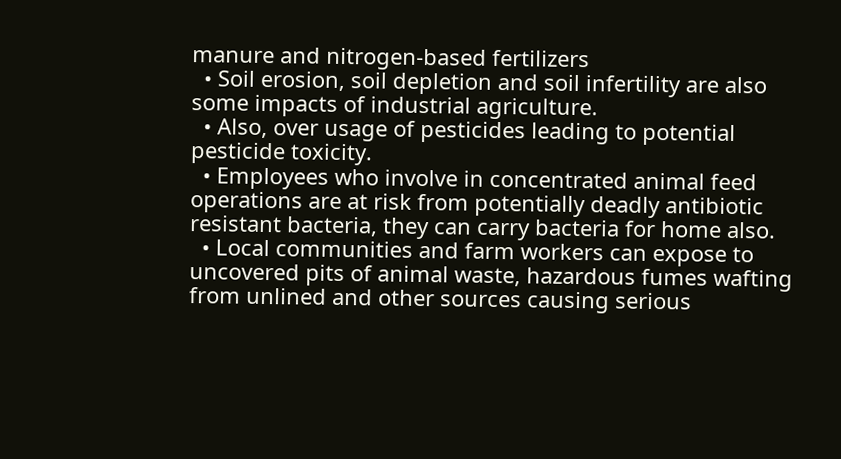manure and nitrogen-based fertilizers
  • Soil erosion, soil depletion and soil infertility are also some impacts of industrial agriculture.
  • Also, over usage of pesticides leading to potential pesticide toxicity.
  • Employees who involve in concentrated animal feed operations are at risk from potentially deadly antibiotic resistant bacteria, they can carry bacteria for home also.
  • Local communities and farm workers can expose to uncovered pits of animal waste, hazardous fumes wafting from unlined and other sources causing serious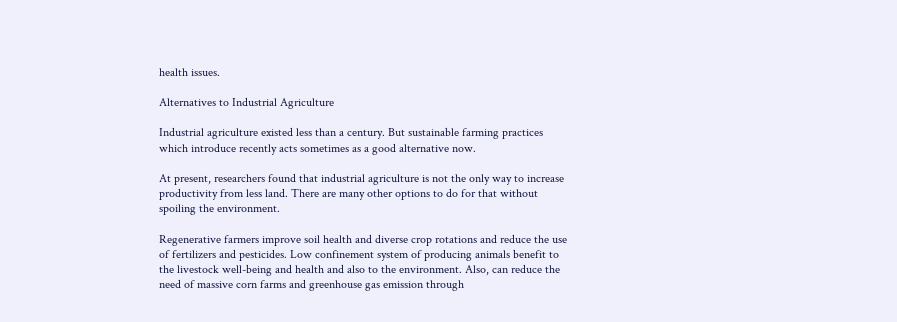health issues.

Alternatives to Industrial Agriculture

Industrial agriculture existed less than a century. But sustainable farming practices which introduce recently acts sometimes as a good alternative now.

At present, researchers found that industrial agriculture is not the only way to increase productivity from less land. There are many other options to do for that without spoiling the environment.

Regenerative farmers improve soil health and diverse crop rotations and reduce the use of fertilizers and pesticides. Low confinement system of producing animals benefit to the livestock well-being and health and also to the environment. Also, can reduce the need of massive corn farms and greenhouse gas emission through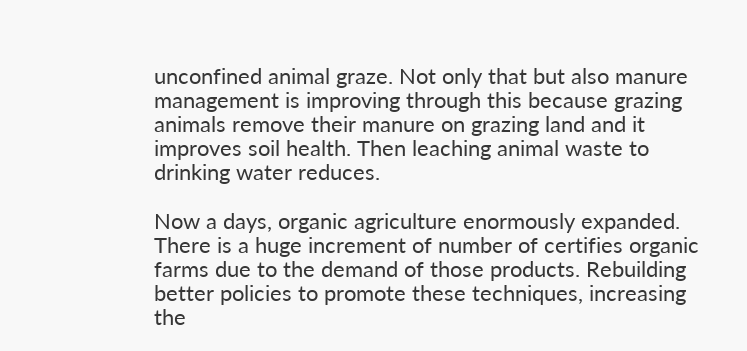unconfined animal graze. Not only that but also manure management is improving through this because grazing animals remove their manure on grazing land and it improves soil health. Then leaching animal waste to drinking water reduces.

Now a days, organic agriculture enormously expanded. There is a huge increment of number of certifies organic farms due to the demand of those products. Rebuilding better policies to promote these techniques, increasing the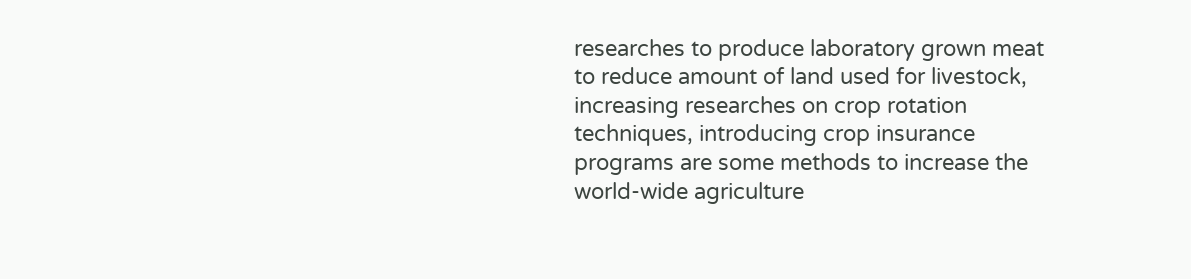researches to produce laboratory grown meat to reduce amount of land used for livestock, increasing researches on crop rotation techniques, introducing crop insurance programs are some methods to increase the world-wide agriculture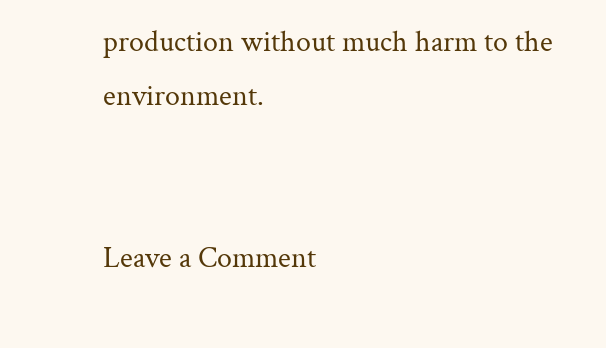production without much harm to the environment.


Leave a Comment